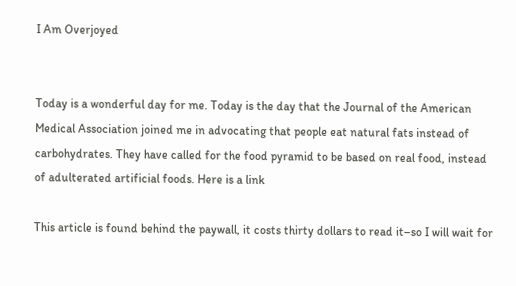I Am Overjoyed


Today is a wonderful day for me. Today is the day that the Journal of the American Medical Association joined me in advocating that people eat natural fats instead of carbohydrates. They have called for the food pyramid to be based on real food, instead of adulterated artificial foods. Here is a link

This article is found behind the paywall, it costs thirty dollars to read it–so I will wait for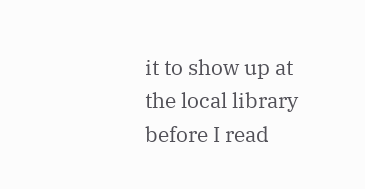it to show up at the local library before I read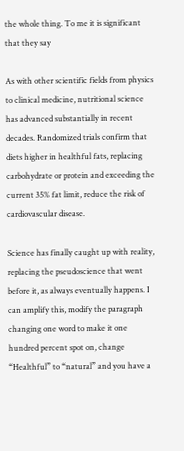the whole thing. To me it is significant that they say

As with other scientific fields from physics to clinical medicine, nutritional science has advanced substantially in recent decades. Randomized trials confirm that diets higher in healthful fats, replacing carbohydrate or protein and exceeding the current 35% fat limit, reduce the risk of cardiovascular disease.

Science has finally caught up with reality, replacing the pseudoscience that went before it, as always eventually happens. I can amplify this, modify the paragraph changing one word to make it one hundred percent spot on, change “Healthful” to “natural” and you have a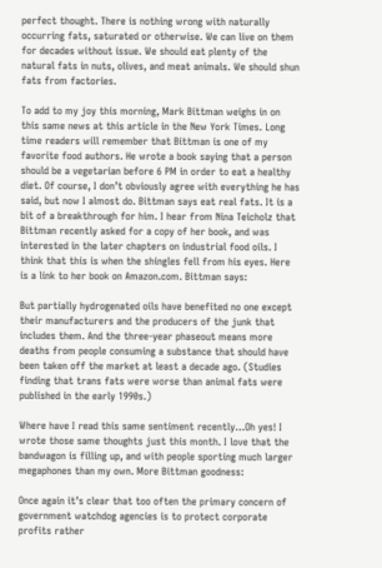perfect thought. There is nothing wrong with naturally occurring fats, saturated or otherwise. We can live on them for decades without issue. We should eat plenty of the natural fats in nuts, olives, and meat animals. We should shun fats from factories.

To add to my joy this morning, Mark Bittman weighs in on this same news at this article in the New York Times. Long time readers will remember that Bittman is one of my favorite food authors. He wrote a book saying that a person should be a vegetarian before 6 PM in order to eat a healthy diet. Of course, I don’t obviously agree with everything he has said, but now I almost do. Bittman says eat real fats. It is a bit of a breakthrough for him. I hear from Nina Teicholz that Bittman recently asked for a copy of her book, and was interested in the later chapters on industrial food oils. I think that this is when the shingles fell from his eyes. Here is a link to her book on Amazon.com. Bittman says:

But partially hydrogenated oils have benefited no one except their manufacturers and the producers of the junk that includes them. And the three-year phaseout means more deaths from people consuming a substance that should have been taken off the market at least a decade ago. (Studies finding that trans fats were worse than animal fats were published in the early 1990s.)

Where have I read this same sentiment recently…Oh yes! I wrote those same thoughts just this month. I love that the bandwagon is filling up, and with people sporting much larger megaphones than my own. More Bittman goodness:

Once again it’s clear that too often the primary concern of government watchdog agencies is to protect corporate profits rather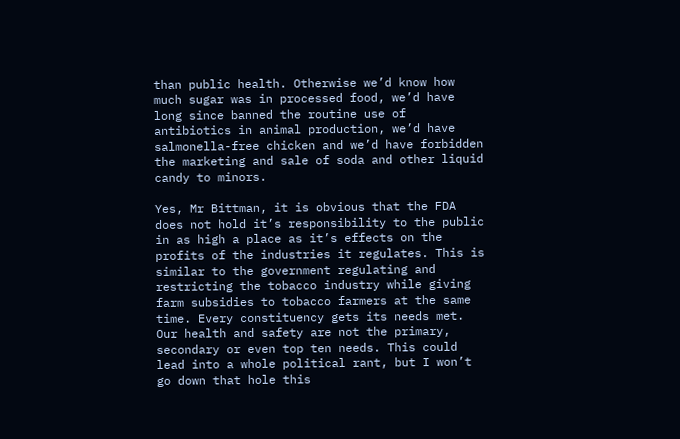than public health. Otherwise we’d know how much sugar was in processed food, we’d have long since banned the routine use of antibiotics in animal production, we’d have salmonella-free chicken and we’d have forbidden the marketing and sale of soda and other liquid candy to minors.

Yes, Mr Bittman, it is obvious that the FDA does not hold it’s responsibility to the public in as high a place as it’s effects on the profits of the industries it regulates. This is similar to the government regulating and restricting the tobacco industry while giving farm subsidies to tobacco farmers at the same time. Every constituency gets its needs met. Our health and safety are not the primary, secondary or even top ten needs. This could lead into a whole political rant, but I won’t go down that hole this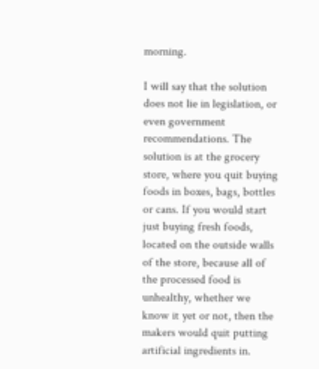morning.

I will say that the solution does not lie in legislation, or even government recommendations. The solution is at the grocery store, where you quit buying foods in boxes, bags, bottles or cans. If you would start just buying fresh foods, located on the outside walls of the store, because all of the processed food is unhealthy, whether we know it yet or not, then the makers would quit putting artificial ingredients in.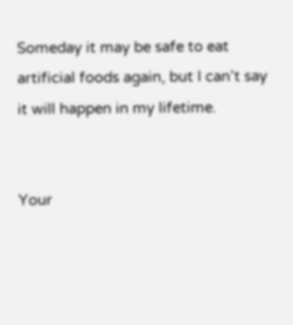Someday it may be safe to eat artificial foods again, but I can’t say it will happen in my lifetime.


Your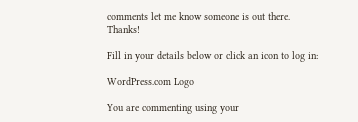comments let me know someone is out there. Thanks!

Fill in your details below or click an icon to log in:

WordPress.com Logo

You are commenting using your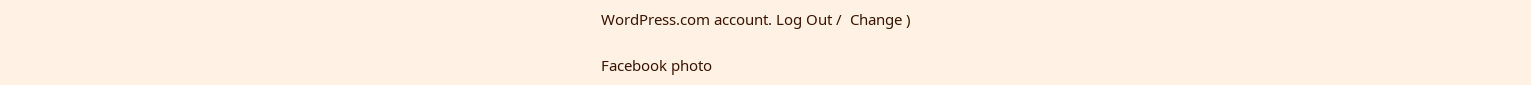WordPress.com account. Log Out /  Change )

Facebook photo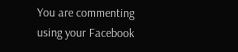You are commenting using your Facebook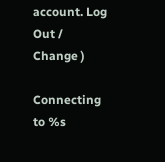account. Log Out /  Change )

Connecting to %s